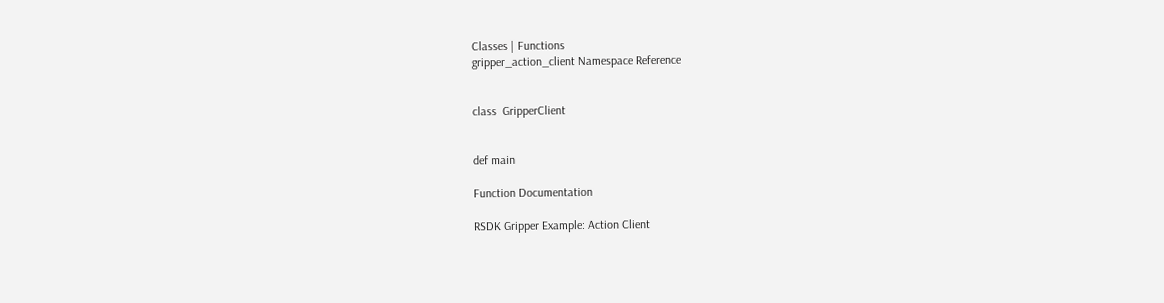Classes | Functions
gripper_action_client Namespace Reference


class  GripperClient


def main

Function Documentation

RSDK Gripper Example: Action Client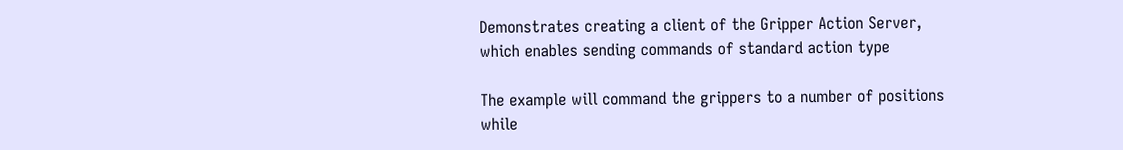Demonstrates creating a client of the Gripper Action Server,
which enables sending commands of standard action type

The example will command the grippers to a number of positions
while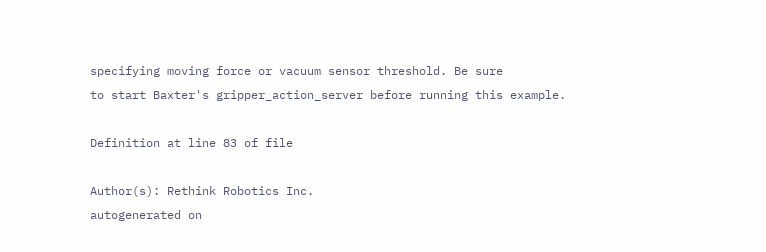specifying moving force or vacuum sensor threshold. Be sure
to start Baxter's gripper_action_server before running this example.

Definition at line 83 of file

Author(s): Rethink Robotics Inc.
autogenerated on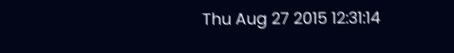Thu Aug 27 2015 12:31:14